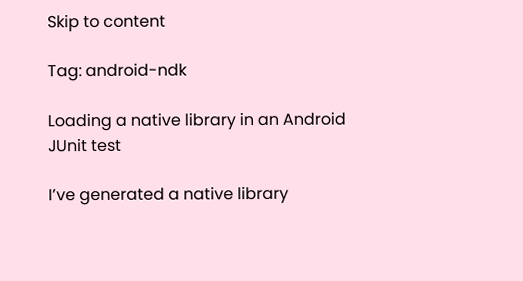Skip to content

Tag: android-ndk

Loading a native library in an Android JUnit test

I’ve generated a native library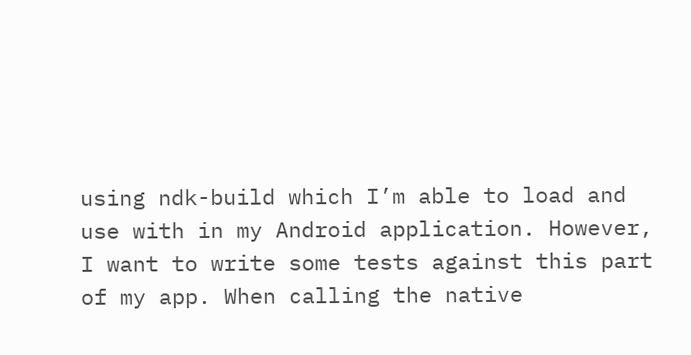using ndk-build which I’m able to load and use with in my Android application. However, I want to write some tests against this part of my app. When calling the native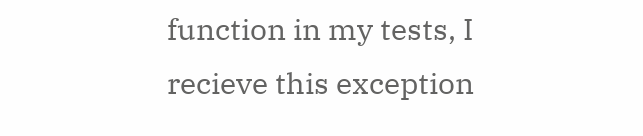function in my tests, I recieve this exception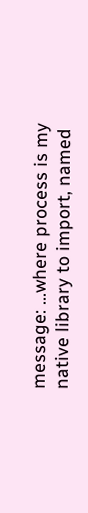message: …where process is my native library to import, named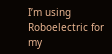I’m using Roboelectric for my